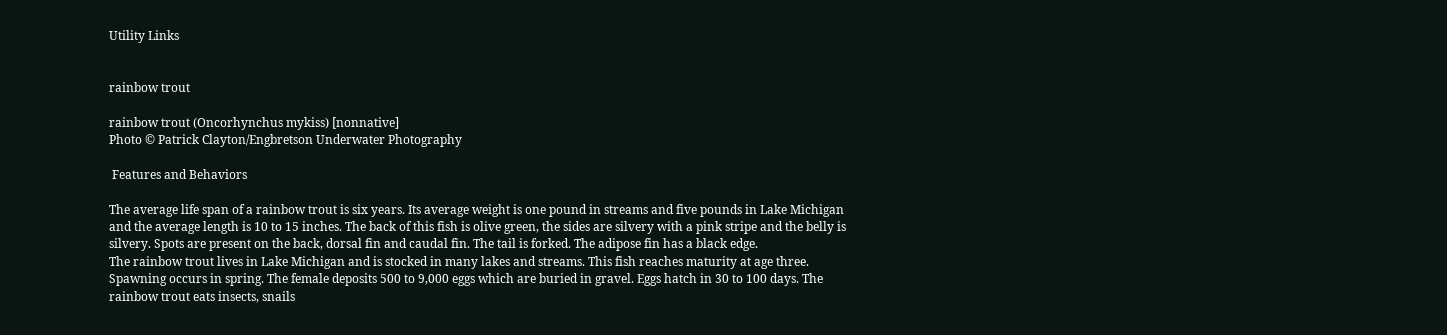Utility Links


rainbow trout

rainbow trout (Oncorhynchus mykiss) [nonnative]
Photo © Patrick Clayton/Engbretson Underwater Photography

 Features and Behaviors

The average life span of a rainbow trout is six years. Its average weight is one pound in streams and five pounds in Lake Michigan and the average length is 10 to 15 inches. The back of this fish is olive green, the sides are silvery with a pink stripe and the belly is silvery. Spots are present on the back, dorsal fin and caudal fin. The tail is forked. The adipose fin has a black edge.
The rainbow trout lives in Lake Michigan and is stocked in many lakes and streams. This fish reaches maturity at age three. Spawning occurs in spring. The female deposits 500 to 9,000 eggs which are buried in gravel. Eggs hatch in 30 to 100 days. The rainbow trout eats insects, snails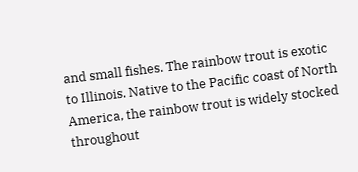and small fishes. The rainbow trout is exotic to Illinois. Native to the Pacific coast of North America, the rainbow trout is widely stocked throughout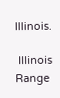Illinois.

 Illinois Range